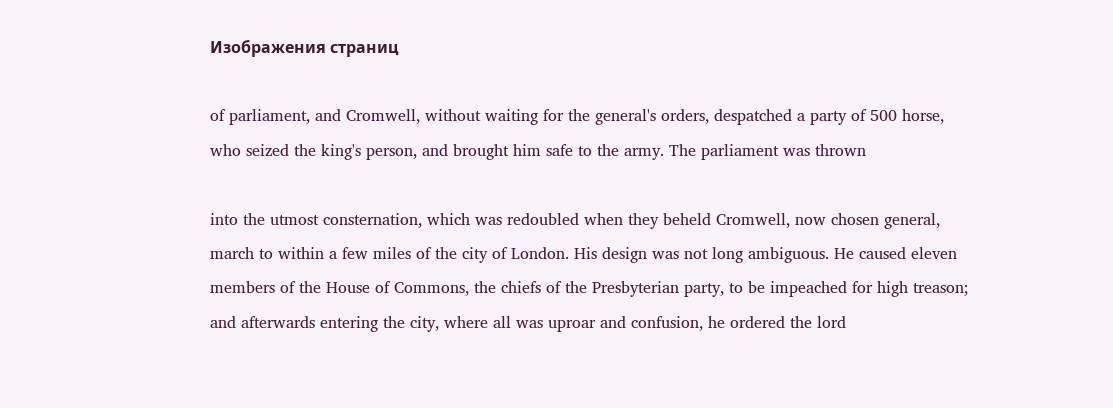Изображения страниц

of parliament, and Cromwell, without waiting for the general's orders, despatched a party of 500 horse, who seized the king's person, and brought him safe to the army. The parliament was thrown

into the utmost consternation, which was redoubled when they beheld Cromwell, now chosen general, march to within a few miles of the city of London. His design was not long ambiguous. He caused eleven members of the House of Commons, the chiefs of the Presbyterian party, to be impeached for high treason; and afterwards entering the city, where all was uproar and confusion, he ordered the lord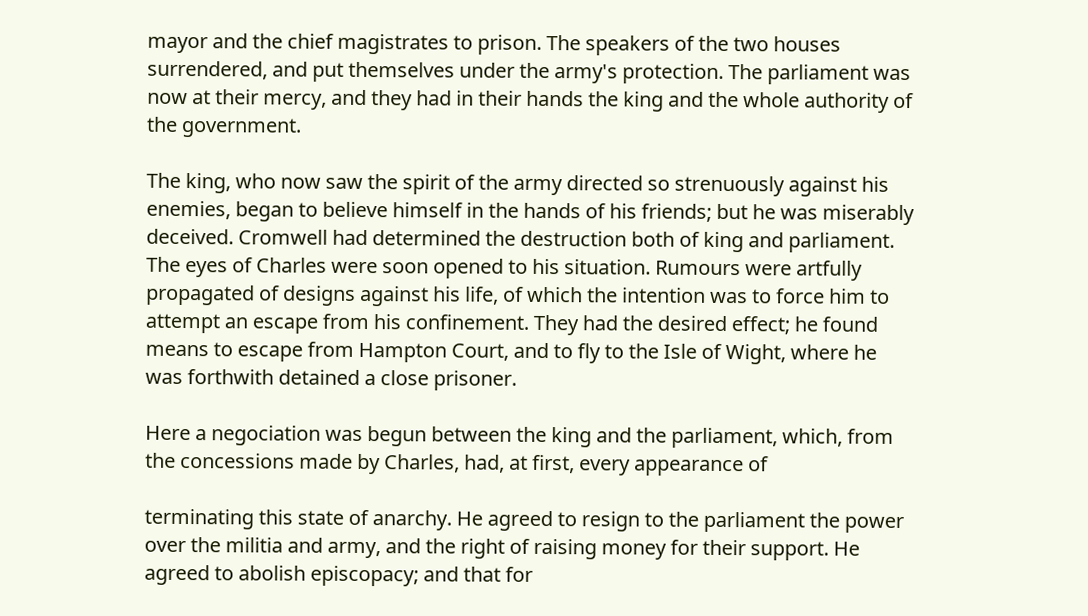mayor and the chief magistrates to prison. The speakers of the two houses surrendered, and put themselves under the army's protection. The parliament was now at their mercy, and they had in their hands the king and the whole authority of the government.

The king, who now saw the spirit of the army directed so strenuously against his enemies, began to believe himself in the hands of his friends; but he was miserably deceived. Cromwell had determined the destruction both of king and parliament. The eyes of Charles were soon opened to his situation. Rumours were artfully propagated of designs against his life, of which the intention was to force him to attempt an escape from his confinement. They had the desired effect; he found means to escape from Hampton Court, and to fly to the Isle of Wight, where he was forthwith detained a close prisoner.

Here a negociation was begun between the king and the parliament, which, from the concessions made by Charles, had, at first, every appearance of

terminating this state of anarchy. He agreed to resign to the parliament the power over the militia and army, and the right of raising money for their support. He agreed to abolish episcopacy; and that for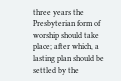three years the Presbyterian form of worship should take place; after which, a lasting plan should be settled by the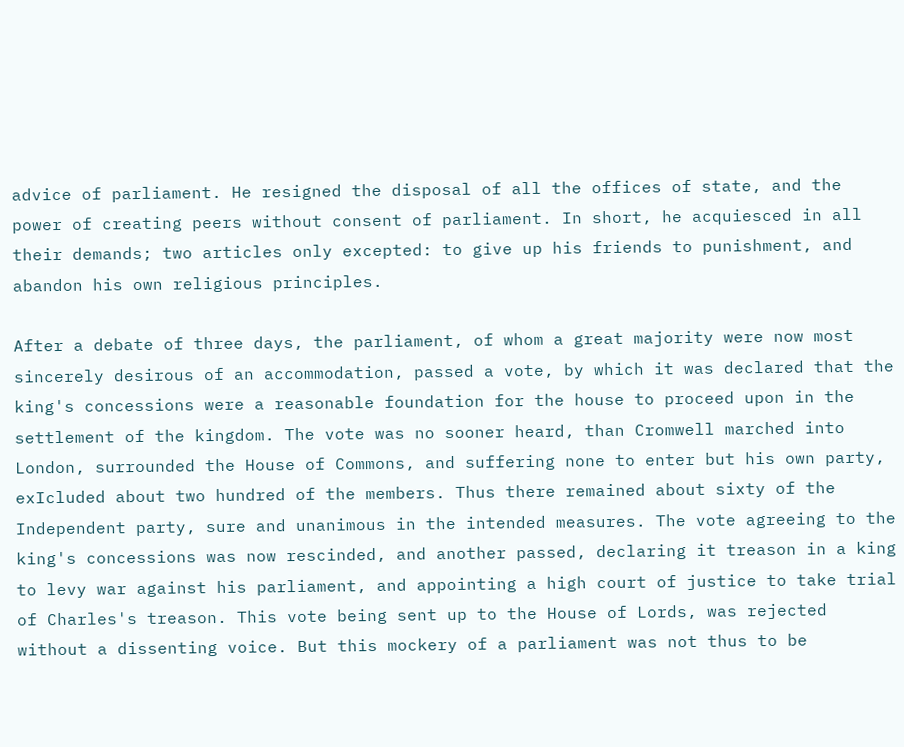advice of parliament. He resigned the disposal of all the offices of state, and the power of creating peers without consent of parliament. In short, he acquiesced in all their demands; two articles only excepted: to give up his friends to punishment, and abandon his own religious principles.

After a debate of three days, the parliament, of whom a great majority were now most sincerely desirous of an accommodation, passed a vote, by which it was declared that the king's concessions were a reasonable foundation for the house to proceed upon in the settlement of the kingdom. The vote was no sooner heard, than Cromwell marched into London, surrounded the House of Commons, and suffering none to enter but his own party, exIcluded about two hundred of the members. Thus there remained about sixty of the Independent party, sure and unanimous in the intended measures. The vote agreeing to the king's concessions was now rescinded, and another passed, declaring it treason in a king to levy war against his parliament, and appointing a high court of justice to take trial of Charles's treason. This vote being sent up to the House of Lords, was rejected without a dissenting voice. But this mockery of a parliament was not thus to be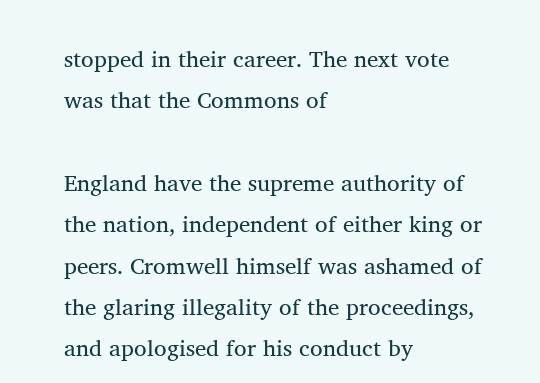stopped in their career. The next vote was that the Commons of

England have the supreme authority of the nation, independent of either king or peers. Cromwell himself was ashamed of the glaring illegality of the proceedings, and apologised for his conduct by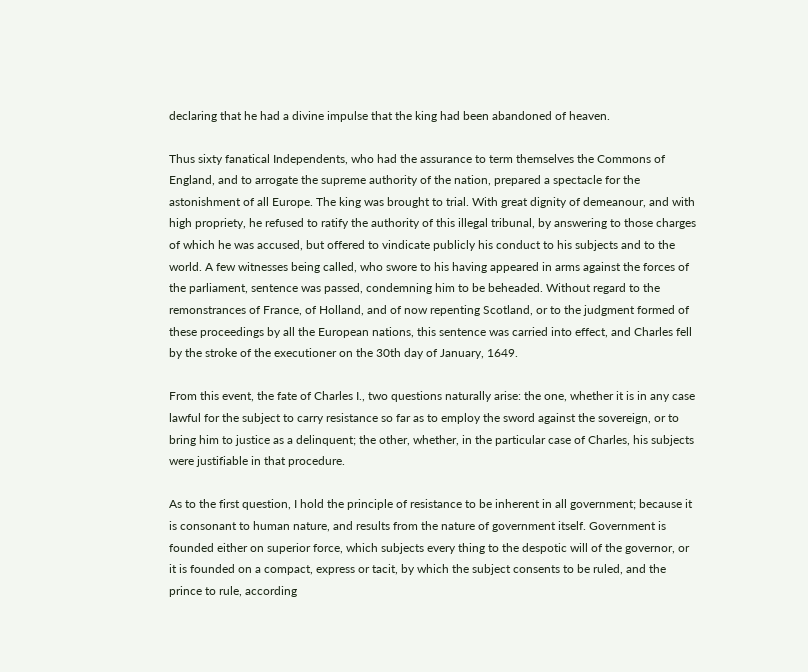declaring that he had a divine impulse that the king had been abandoned of heaven.

Thus sixty fanatical Independents, who had the assurance to term themselves the Commons of England, and to arrogate the supreme authority of the nation, prepared a spectacle for the astonishment of all Europe. The king was brought to trial. With great dignity of demeanour, and with high propriety, he refused to ratify the authority of this illegal tribunal, by answering to those charges of which he was accused, but offered to vindicate publicly his conduct to his subjects and to the world. A few witnesses being called, who swore to his having appeared in arms against the forces of the parliament, sentence was passed, condemning him to be beheaded. Without regard to the remonstrances of France, of Holland, and of now repenting Scotland, or to the judgment formed of these proceedings by all the European nations, this sentence was carried into effect, and Charles fell by the stroke of the executioner on the 30th day of January, 1649.

From this event, the fate of Charles I., two questions naturally arise: the one, whether it is in any case lawful for the subject to carry resistance so far as to employ the sword against the sovereign, or to bring him to justice as a delinquent; the other, whether, in the particular case of Charles, his subjects were justifiable in that procedure.

As to the first question, I hold the principle of resistance to be inherent in all government; because it is consonant to human nature, and results from the nature of government itself. Government is founded either on superior force, which subjects every thing to the despotic will of the governor, or it is founded on a compact, express or tacit, by which the subject consents to be ruled, and the prince to rule, according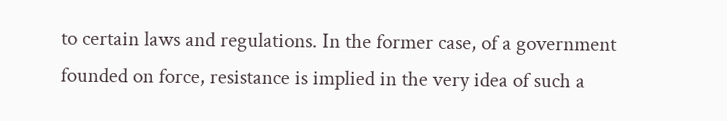to certain laws and regulations. In the former case, of a government founded on force, resistance is implied in the very idea of such a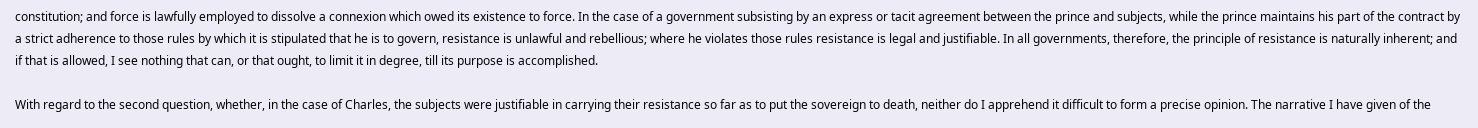constitution; and force is lawfully employed to dissolve a connexion which owed its existence to force. In the case of a government subsisting by an express or tacit agreement between the prince and subjects, while the prince maintains his part of the contract by a strict adherence to those rules by which it is stipulated that he is to govern, resistance is unlawful and rebellious; where he violates those rules resistance is legal and justifiable. In all governments, therefore, the principle of resistance is naturally inherent; and if that is allowed, I see nothing that can, or that ought, to limit it in degree, till its purpose is accomplished.

With regard to the second question, whether, in the case of Charles, the subjects were justifiable in carrying their resistance so far as to put the sovereign to death, neither do I apprehend it difficult to form a precise opinion. The narrative I have given of the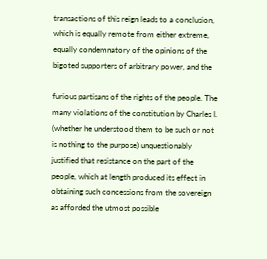transactions of this reign leads to a conclusion, which is equally remote from either extreme, equally condemnatory of the opinions of the bigoted supporters of arbitrary power, and the

furious partisans of the rights of the people. The many violations of the constitution by Charles I. (whether he understood them to be such or not is nothing to the purpose) unquestionably justified that resistance on the part of the people, which at length produced its effect in obtaining such concessions from the sovereign as afforded the utmost possible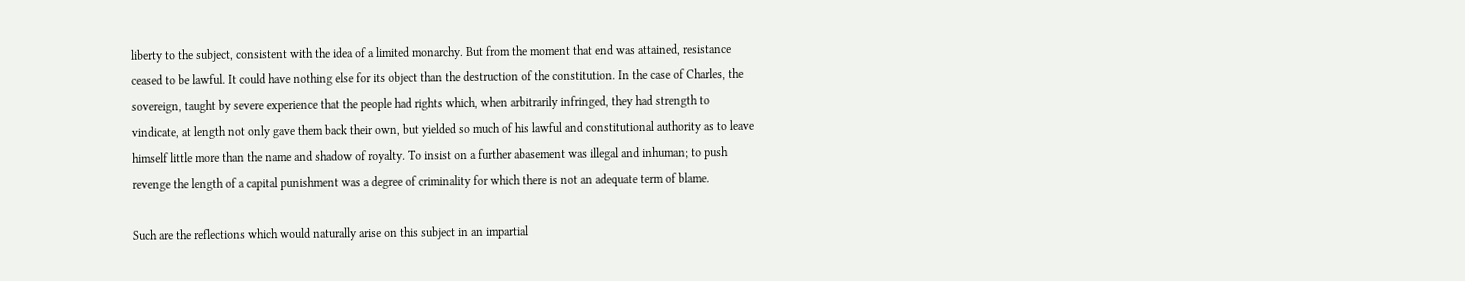liberty to the subject, consistent with the idea of a limited monarchy. But from the moment that end was attained, resistance ceased to be lawful. It could have nothing else for its object than the destruction of the constitution. In the case of Charles, the sovereign, taught by severe experience that the people had rights which, when arbitrarily infringed, they had strength to vindicate, at length not only gave them back their own, but yielded so much of his lawful and constitutional authority as to leave himself little more than the name and shadow of royalty. To insist on a further abasement was illegal and inhuman; to push revenge the length of a capital punishment was a degree of criminality for which there is not an adequate term of blame.

Such are the reflections which would naturally arise on this subject in an impartial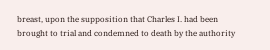breast, upon the supposition that Charles I. had been brought to trial and condemned to death by the authority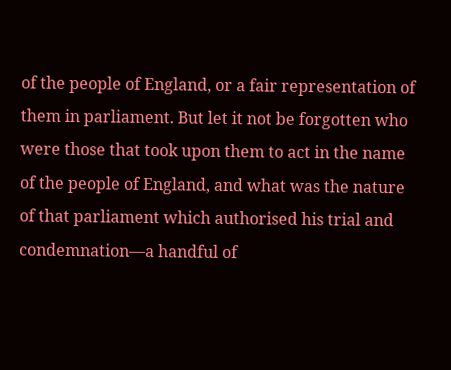of the people of England, or a fair representation of them in parliament. But let it not be forgotten who were those that took upon them to act in the name of the people of England, and what was the nature of that parliament which authorised his trial and condemnation—a handful of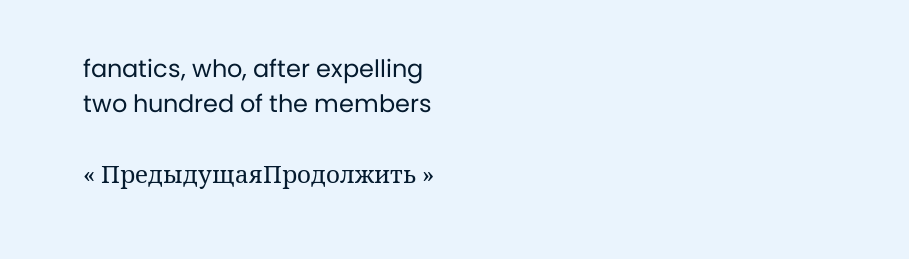fanatics, who, after expelling two hundred of the members

« ПредыдущаяПродолжить »